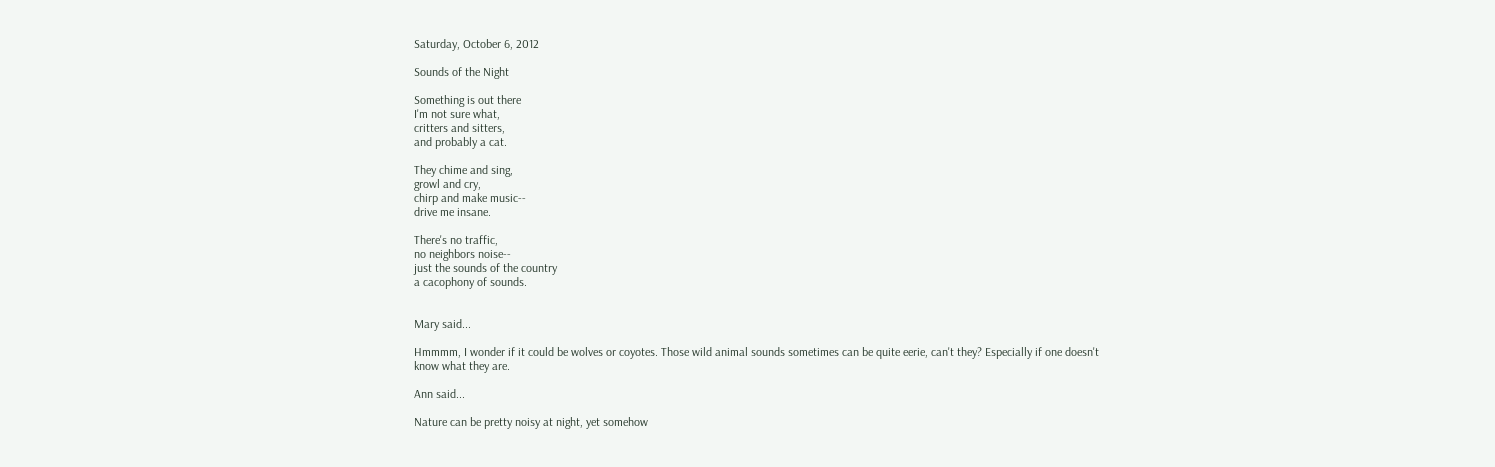Saturday, October 6, 2012

Sounds of the Night

Something is out there
I'm not sure what,
critters and sitters,
and probably a cat.

They chime and sing,
growl and cry,
chirp and make music--
drive me insane.

There's no traffic,
no neighbors noise--
just the sounds of the country
a cacophony of sounds.


Mary said...

Hmmmm, I wonder if it could be wolves or coyotes. Those wild animal sounds sometimes can be quite eerie, can't they? Especially if one doesn't know what they are.

Ann said...

Nature can be pretty noisy at night, yet somehow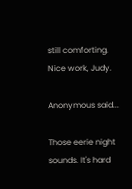still comforting. Nice work, Judy.

Anonymous said...

Those eerie night sounds. It's hard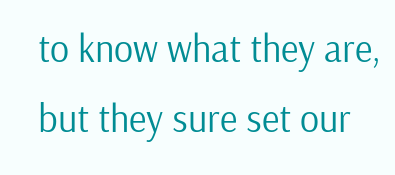to know what they are, but they sure set our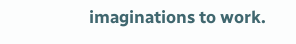imaginations to work.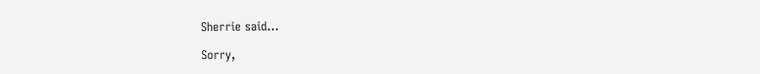Sherrie said...

Sorry,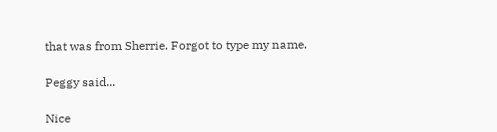that was from Sherrie. Forgot to type my name.

Peggy said...

Nice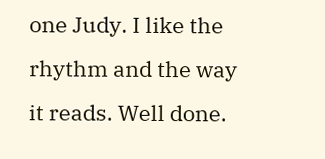one Judy. I like the rhythm and the way it reads. Well done.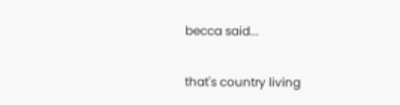becca said...

that's country living